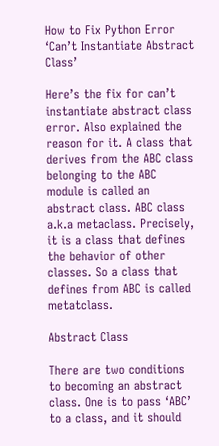How to Fix Python Error ‘Can’t Instantiate Abstract Class’

Here’s the fix for can’t instantiate abstract class error. Also explained the reason for it. A class that derives from the ABC class belonging to the ABC module is called an abstract class. ABC class a.k.a metaclass. Precisely, it is a class that defines the behavior of other classes. So a class that defines from ABC is called metatclass.

Abstract Class

There are two conditions to becoming an abstract class. One is to pass ‘ABC’ to a class, and it should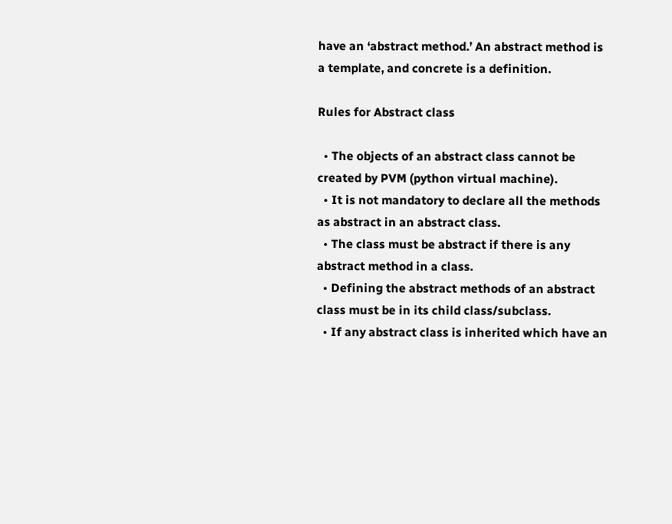have an ‘abstract method.’ An abstract method is a template, and concrete is a definition.

Rules for Abstract class

  • The objects of an abstract class cannot be created by PVM (python virtual machine).
  • It is not mandatory to declare all the methods as abstract in an abstract class.
  • The class must be abstract if there is any abstract method in a class.
  • Defining the abstract methods of an abstract class must be in its child class/subclass.
  • If any abstract class is inherited which have an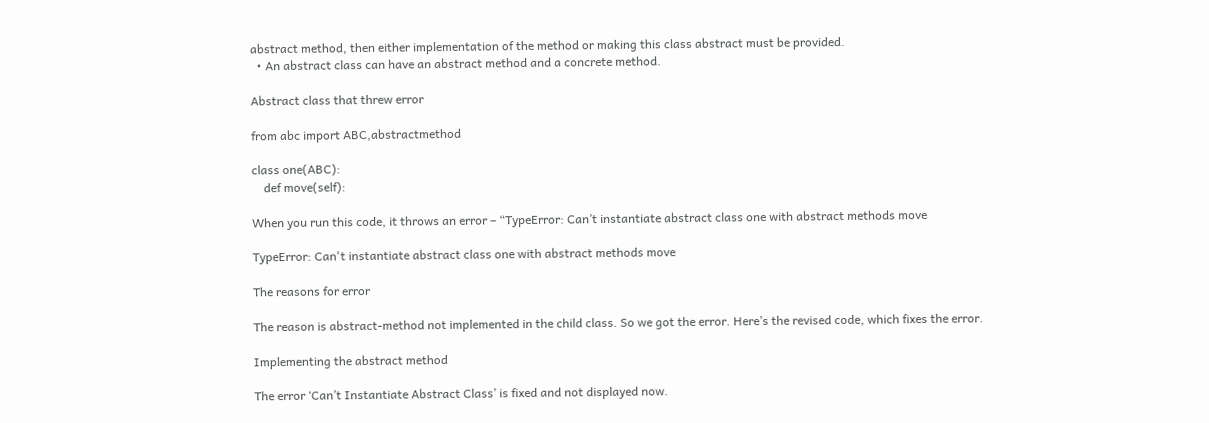abstract method, then either implementation of the method or making this class abstract must be provided.
  • An abstract class can have an abstract method and a concrete method.

Abstract class that threw error

from abc import ABC,abstractmethod

class one(ABC):
    def move(self):

When you run this code, it throws an error – “TypeError: Can’t instantiate abstract class one with abstract methods move

TypeError: Can't instantiate abstract class one with abstract methods move

The reasons for error

The reason is abstract-method not implemented in the child class. So we got the error. Here’s the revised code, which fixes the error.

Implementing the abstract method

The error ‘Can’t Instantiate Abstract Class’ is fixed and not displayed now.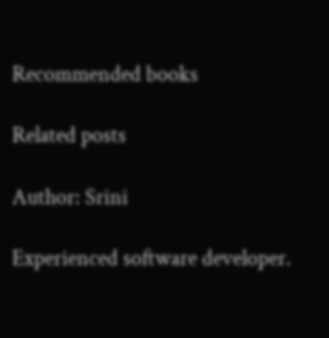Recommended books

Related posts

Author: Srini

Experienced software developer.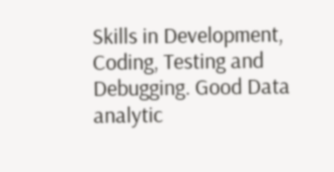Skills in Development, Coding, Testing and Debugging. Good Data analytic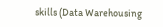skills (Data Warehousing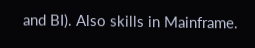and BI). Also skills in Mainframe.